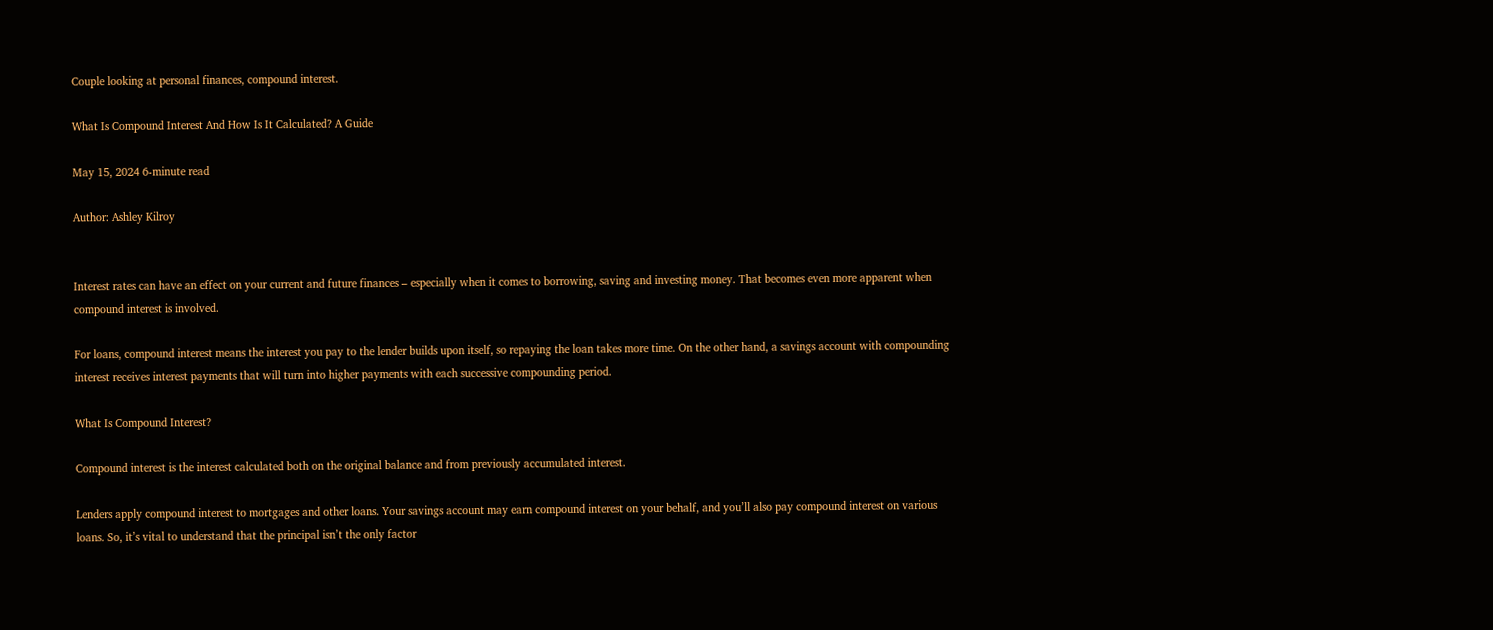Couple looking at personal finances, compound interest.

What Is Compound Interest And How Is It Calculated? A Guide

May 15, 2024 6-minute read

Author: Ashley Kilroy


Interest rates can have an effect on your current and future finances – especially when it comes to borrowing, saving and investing money. That becomes even more apparent when compound interest is involved.

For loans, compound interest means the interest you pay to the lender builds upon itself, so repaying the loan takes more time. On the other hand, a savings account with compounding interest receives interest payments that will turn into higher payments with each successive compounding period.

What Is Compound Interest?

Compound interest is the interest calculated both on the original balance and from previously accumulated interest.

Lenders apply compound interest to mortgages and other loans. Your savings account may earn compound interest on your behalf, and you’ll also pay compound interest on various loans. So, it’s vital to understand that the principal isn’t the only factor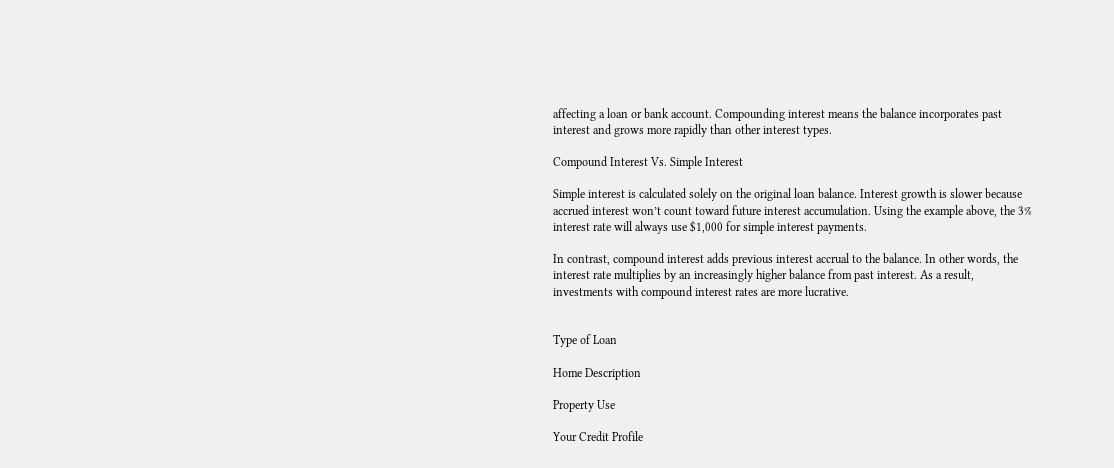affecting a loan or bank account. Compounding interest means the balance incorporates past interest and grows more rapidly than other interest types.

Compound Interest Vs. Simple Interest

Simple interest is calculated solely on the original loan balance. Interest growth is slower because accrued interest won’t count toward future interest accumulation. Using the example above, the 3% interest rate will always use $1,000 for simple interest payments.

In contrast, compound interest adds previous interest accrual to the balance. In other words, the interest rate multiplies by an increasingly higher balance from past interest. As a result, investments with compound interest rates are more lucrative.


Type of Loan

Home Description

Property Use

Your Credit Profile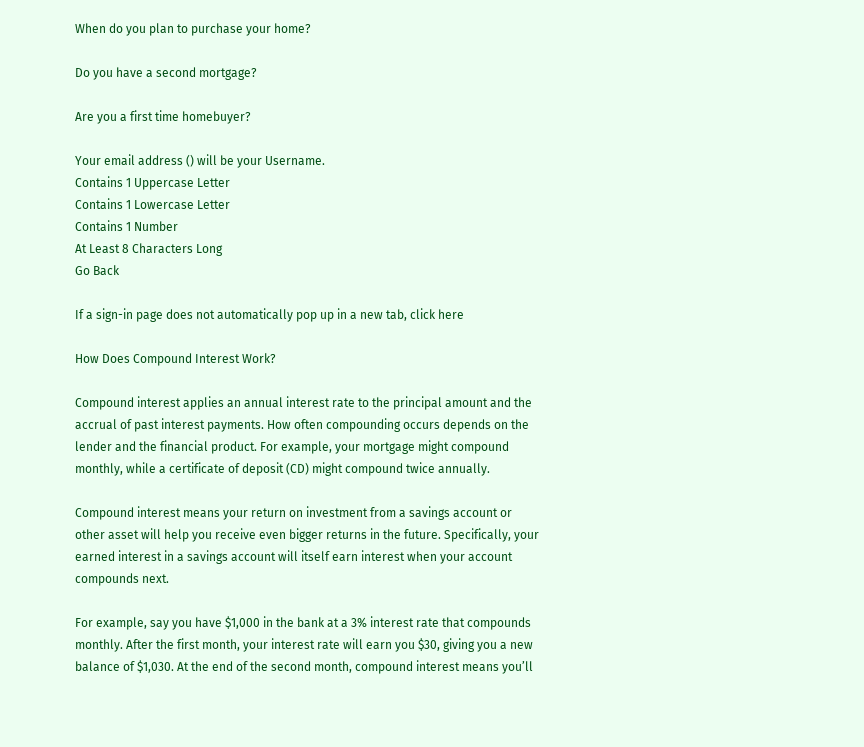When do you plan to purchase your home?

Do you have a second mortgage?

Are you a first time homebuyer?

Your email address () will be your Username.
Contains 1 Uppercase Letter
Contains 1 Lowercase Letter
Contains 1 Number
At Least 8 Characters Long
Go Back

If a sign-in page does not automatically pop up in a new tab, click here

How Does Compound Interest Work?

Compound interest applies an annual interest rate to the principal amount and the accrual of past interest payments. How often compounding occurs depends on the lender and the financial product. For example, your mortgage might compound monthly, while a certificate of deposit (CD) might compound twice annually.

Compound interest means your return on investment from a savings account or other asset will help you receive even bigger returns in the future. Specifically, your earned interest in a savings account will itself earn interest when your account compounds next.

For example, say you have $1,000 in the bank at a 3% interest rate that compounds monthly. After the first month, your interest rate will earn you $30, giving you a new balance of $1,030. At the end of the second month, compound interest means you’ll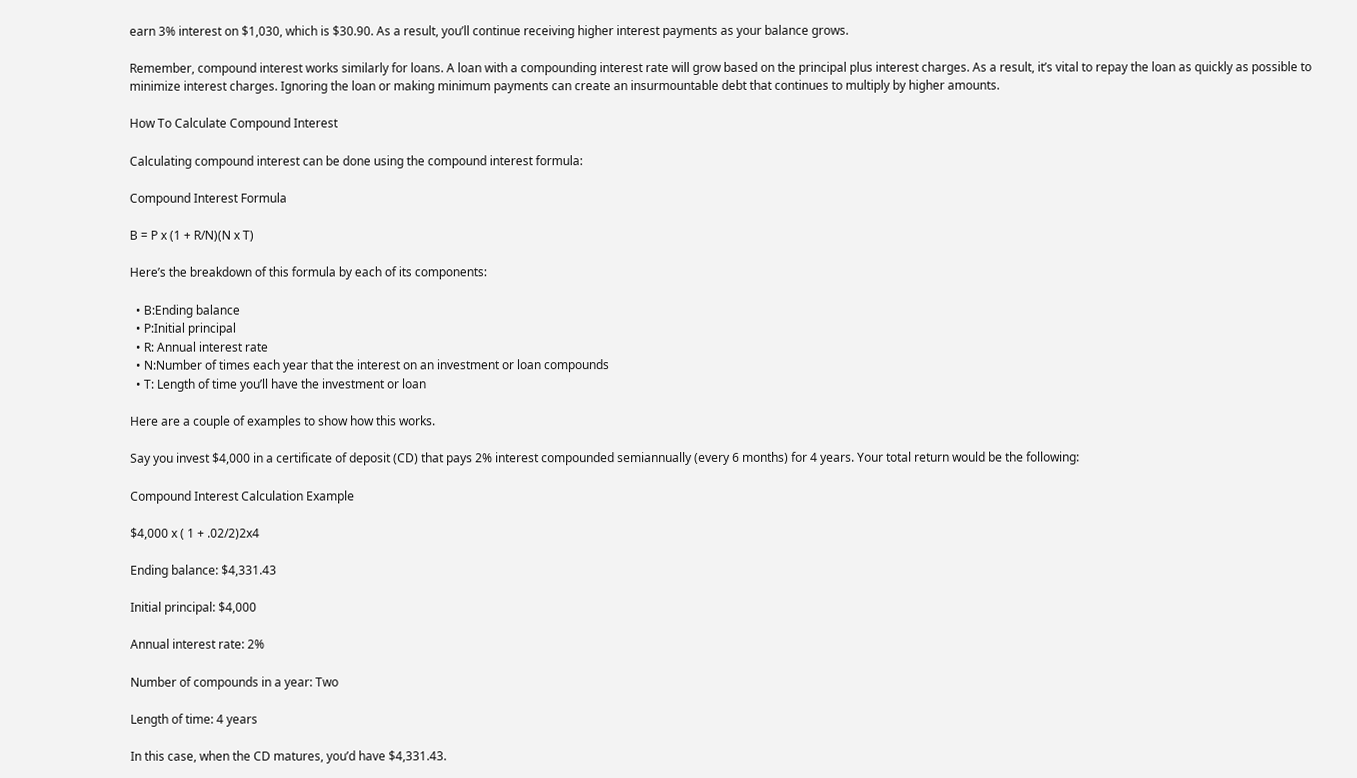earn 3% interest on $1,030, which is $30.90. As a result, you’ll continue receiving higher interest payments as your balance grows.

Remember, compound interest works similarly for loans. A loan with a compounding interest rate will grow based on the principal plus interest charges. As a result, it’s vital to repay the loan as quickly as possible to minimize interest charges. Ignoring the loan or making minimum payments can create an insurmountable debt that continues to multiply by higher amounts.

How To Calculate Compound Interest

Calculating compound interest can be done using the compound interest formula:

Compound Interest Formula

B = P x (1 + R/N)(N x T)

Here’s the breakdown of this formula by each of its components:

  • B:Ending balance
  • P:Initial principal
  • R: Annual interest rate
  • N:Number of times each year that the interest on an investment or loan compounds
  • T: Length of time you’ll have the investment or loan

Here are a couple of examples to show how this works.

Say you invest $4,000 in a certificate of deposit (CD) that pays 2% interest compounded semiannually (every 6 months) for 4 years. Your total return would be the following:

Compound Interest Calculation Example

$4,000 x ( 1 + .02/2)2x4

Ending balance: $4,331.43

Initial principal: $4,000

Annual interest rate: 2%

Number of compounds in a year: Two

Length of time: 4 years

In this case, when the CD matures, you’d have $4,331.43.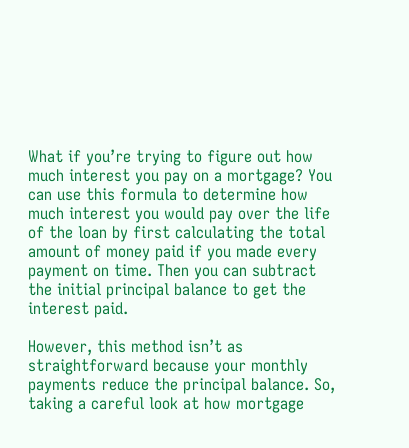What if you’re trying to figure out how much interest you pay on a mortgage? You can use this formula to determine how much interest you would pay over the life of the loan by first calculating the total amount of money paid if you made every payment on time. Then you can subtract the initial principal balance to get the interest paid.

However, this method isn’t as straightforward because your monthly payments reduce the principal balance. So, taking a careful look at how mortgage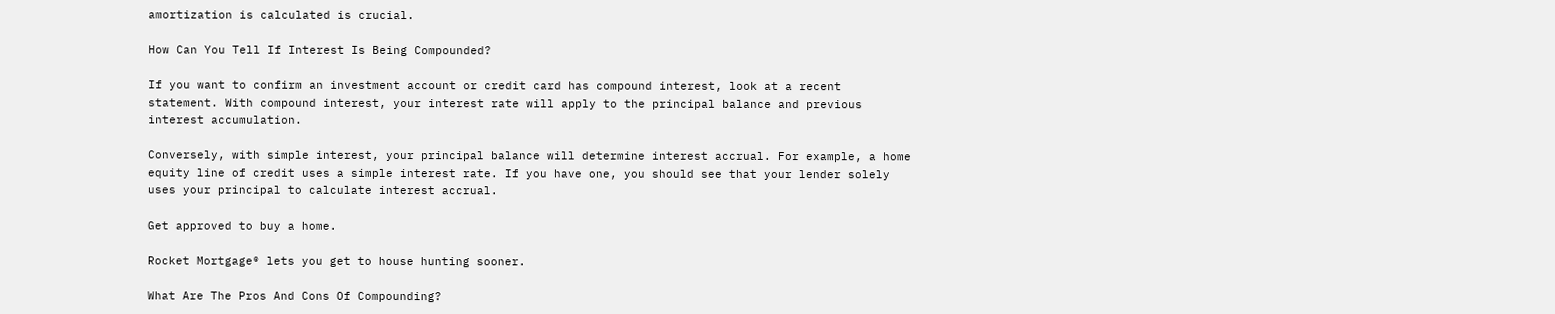amortization is calculated is crucial.

How Can You Tell If Interest Is Being Compounded?

If you want to confirm an investment account or credit card has compound interest, look at a recent statement. With compound interest, your interest rate will apply to the principal balance and previous interest accumulation.

Conversely, with simple interest, your principal balance will determine interest accrual. For example, a home equity line of credit uses a simple interest rate. If you have one, you should see that your lender solely uses your principal to calculate interest accrual.

Get approved to buy a home.

Rocket Mortgage® lets you get to house hunting sooner.

What Are The Pros And Cons Of Compounding?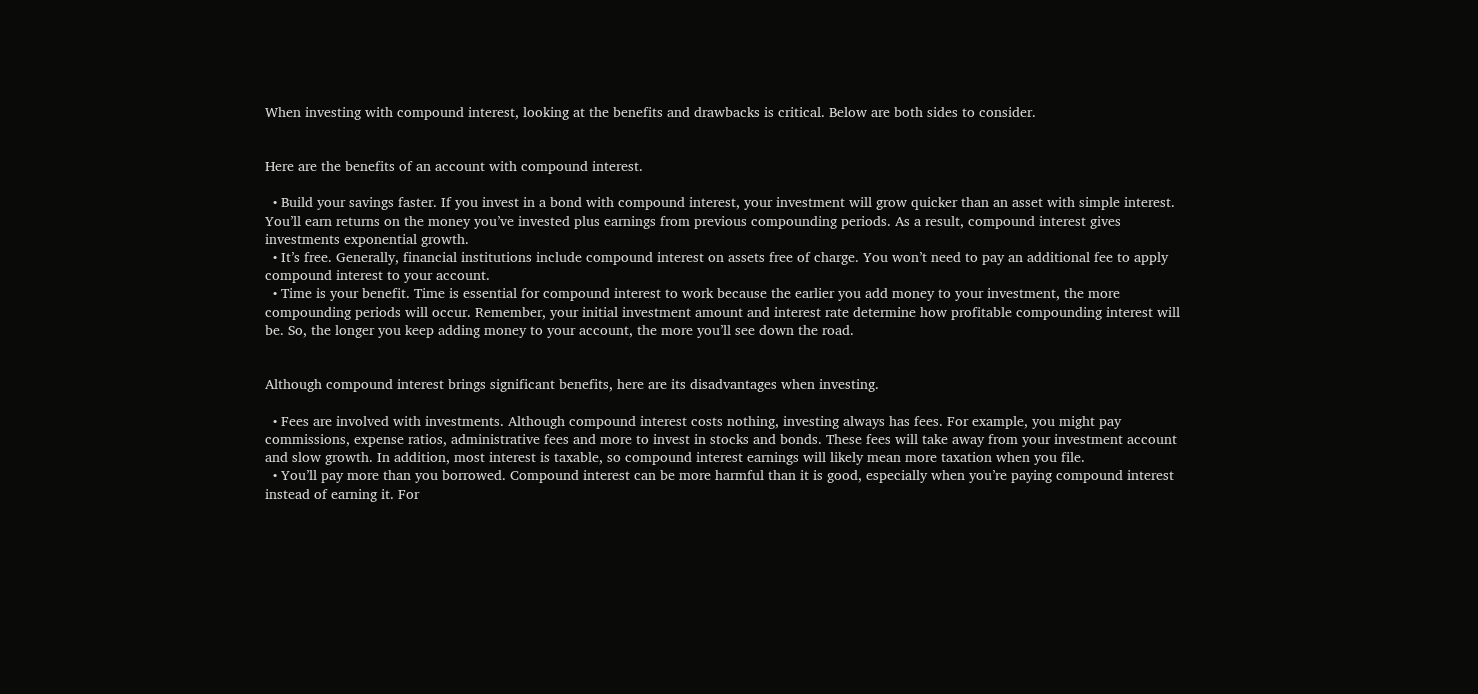When investing with compound interest, looking at the benefits and drawbacks is critical. Below are both sides to consider.


Here are the benefits of an account with compound interest.

  • Build your savings faster. If you invest in a bond with compound interest, your investment will grow quicker than an asset with simple interest. You’ll earn returns on the money you’ve invested plus earnings from previous compounding periods. As a result, compound interest gives investments exponential growth.
  • It’s free. Generally, financial institutions include compound interest on assets free of charge. You won’t need to pay an additional fee to apply compound interest to your account.
  • Time is your benefit. Time is essential for compound interest to work because the earlier you add money to your investment, the more compounding periods will occur. Remember, your initial investment amount and interest rate determine how profitable compounding interest will be. So, the longer you keep adding money to your account, the more you’ll see down the road.


Although compound interest brings significant benefits, here are its disadvantages when investing.

  • Fees are involved with investments. Although compound interest costs nothing, investing always has fees. For example, you might pay commissions, expense ratios, administrative fees and more to invest in stocks and bonds. These fees will take away from your investment account and slow growth. In addition, most interest is taxable, so compound interest earnings will likely mean more taxation when you file.
  • You’ll pay more than you borrowed. Compound interest can be more harmful than it is good, especially when you’re paying compound interest instead of earning it. For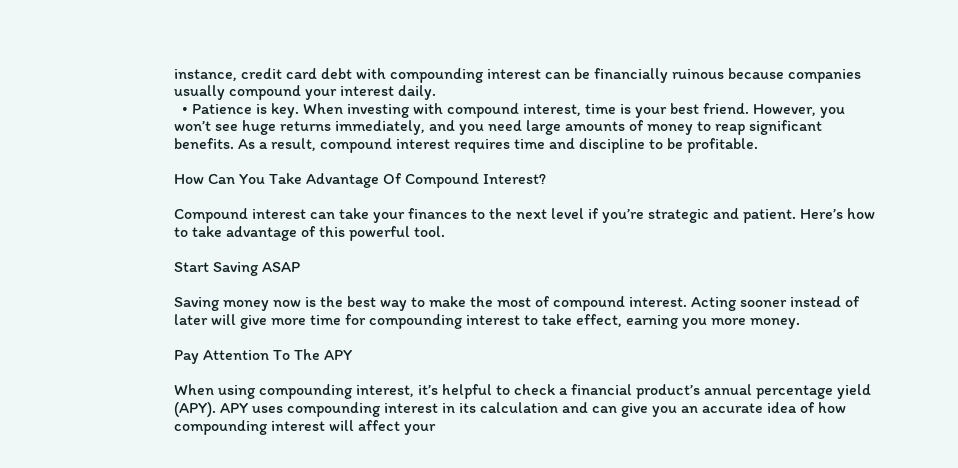instance, credit card debt with compounding interest can be financially ruinous because companies usually compound your interest daily.
  • Patience is key. When investing with compound interest, time is your best friend. However, you won’t see huge returns immediately, and you need large amounts of money to reap significant benefits. As a result, compound interest requires time and discipline to be profitable.

How Can You Take Advantage Of Compound Interest?

Compound interest can take your finances to the next level if you’re strategic and patient. Here’s how to take advantage of this powerful tool.

Start Saving ASAP

Saving money now is the best way to make the most of compound interest. Acting sooner instead of later will give more time for compounding interest to take effect, earning you more money.

Pay Attention To The APY

When using compounding interest, it’s helpful to check a financial product’s annual percentage yield (APY). APY uses compounding interest in its calculation and can give you an accurate idea of how compounding interest will affect your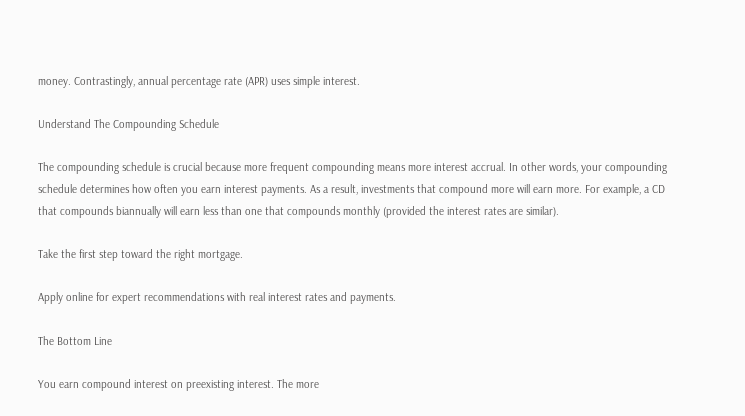money. Contrastingly, annual percentage rate (APR) uses simple interest.

Understand The Compounding Schedule

The compounding schedule is crucial because more frequent compounding means more interest accrual. In other words, your compounding schedule determines how often you earn interest payments. As a result, investments that compound more will earn more. For example, a CD that compounds biannually will earn less than one that compounds monthly (provided the interest rates are similar).

Take the first step toward the right mortgage.

Apply online for expert recommendations with real interest rates and payments.

The Bottom Line

You earn compound interest on preexisting interest. The more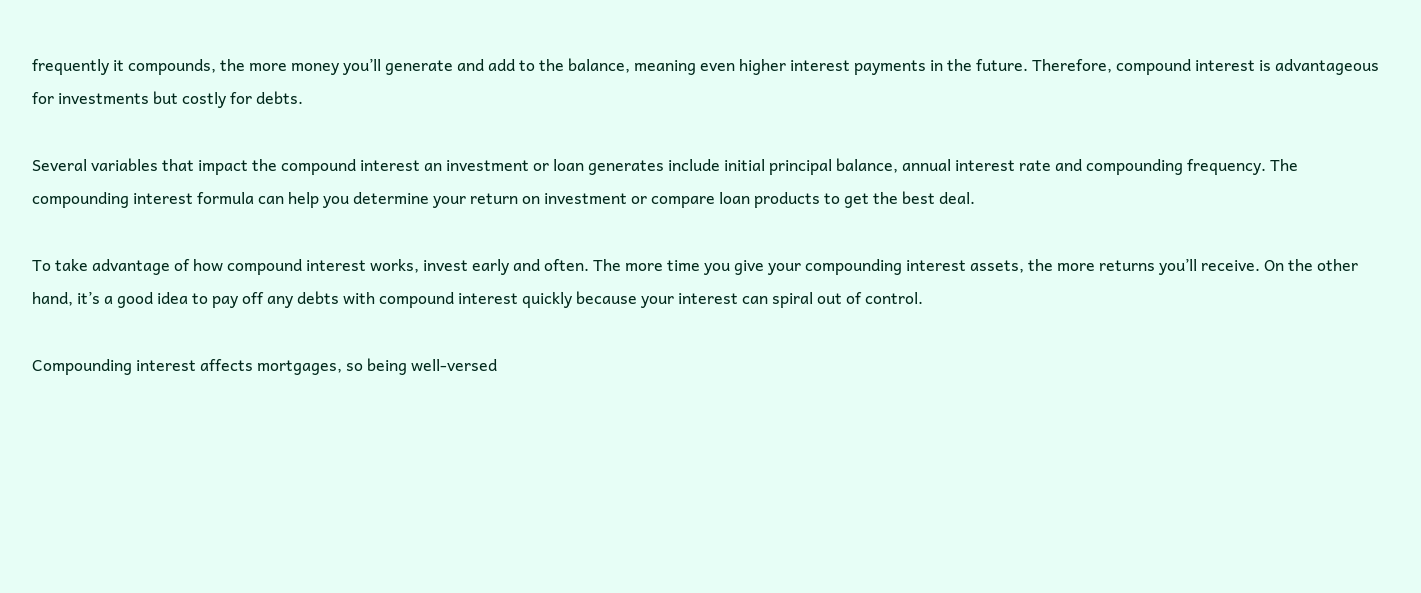frequently it compounds, the more money you’ll generate and add to the balance, meaning even higher interest payments in the future. Therefore, compound interest is advantageous for investments but costly for debts.

Several variables that impact the compound interest an investment or loan generates include initial principal balance, annual interest rate and compounding frequency. The compounding interest formula can help you determine your return on investment or compare loan products to get the best deal.

To take advantage of how compound interest works, invest early and often. The more time you give your compounding interest assets, the more returns you’ll receive. On the other hand, it’s a good idea to pay off any debts with compound interest quickly because your interest can spiral out of control.

Compounding interest affects mortgages, so being well-versed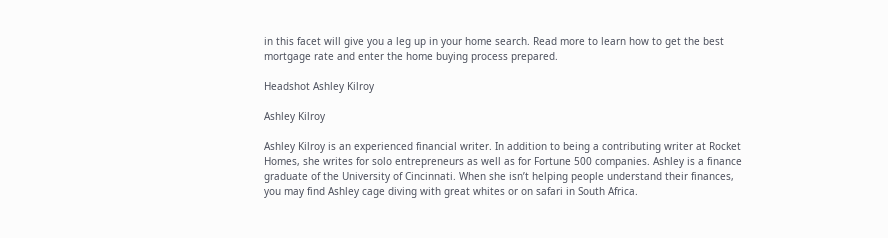in this facet will give you a leg up in your home search. Read more to learn how to get the best mortgage rate and enter the home buying process prepared.

Headshot Ashley Kilroy

Ashley Kilroy

Ashley Kilroy is an experienced financial writer. In addition to being a contributing writer at Rocket Homes, she writes for solo entrepreneurs as well as for Fortune 500 companies. Ashley is a finance graduate of the University of Cincinnati. When she isn’t helping people understand their finances, you may find Ashley cage diving with great whites or on safari in South Africa.